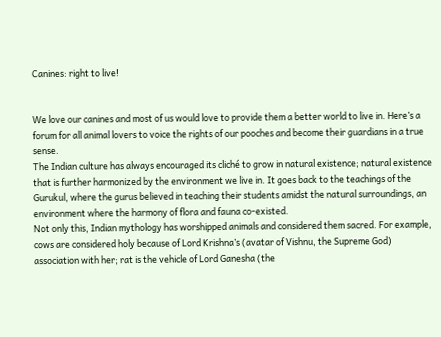Canines: right to live!


We love our canines and most of us would love to provide them a better world to live in. Here’s a forum for all animal lovers to voice the rights of our pooches and become their guardians in a true sense.
The Indian culture has always encouraged its cliché to grow in natural existence; natural existence that is further harmonized by the environment we live in. It goes back to the teachings of the Gurukul, where the gurus believed in teaching their students amidst the natural surroundings, an environment where the harmony of flora and fauna co-existed.
Not only this, Indian mythology has worshipped animals and considered them sacred. For example, cows are considered holy because of Lord Krishna’s (avatar of Vishnu, the Supreme God) association with her; rat is the vehicle of Lord Ganesha (the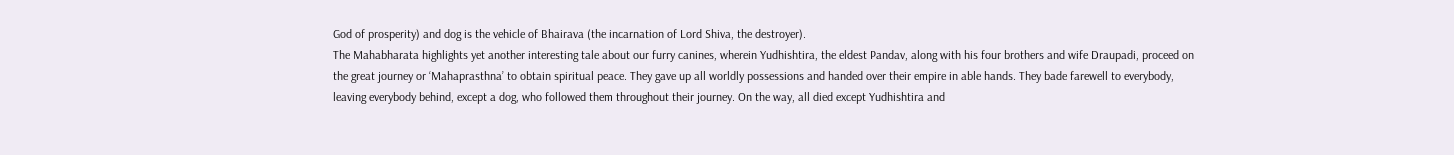God of prosperity) and dog is the vehicle of Bhairava (the incarnation of Lord Shiva, the destroyer).
The Mahabharata highlights yet another interesting tale about our furry canines, wherein Yudhishtira, the eldest Pandav, along with his four brothers and wife Draupadi, proceed on the great journey or ‘Mahaprasthna’ to obtain spiritual peace. They gave up all worldly possessions and handed over their empire in able hands. They bade farewell to everybody, leaving everybody behind, except a dog, who followed them throughout their journey. On the way, all died except Yudhishtira and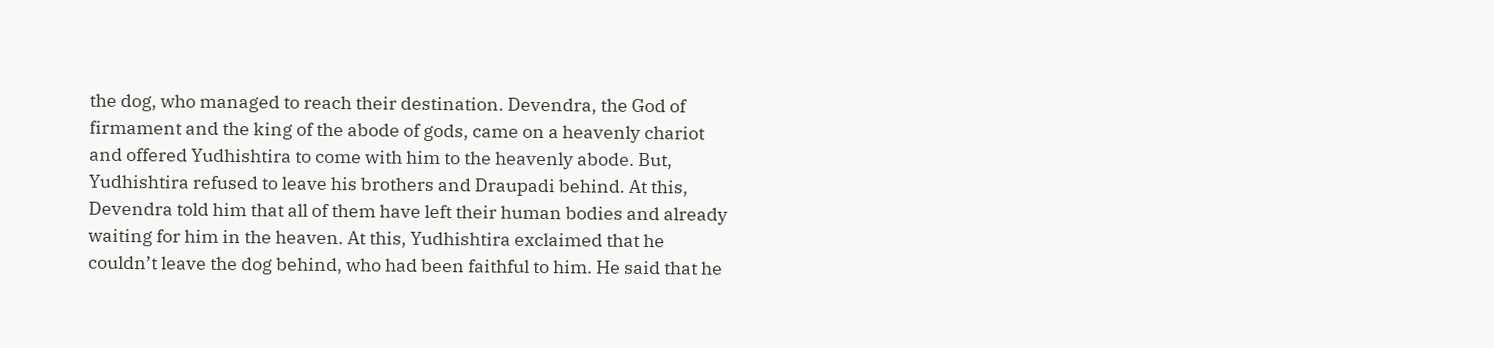the dog, who managed to reach their destination. Devendra, the God of firmament and the king of the abode of gods, came on a heavenly chariot and offered Yudhishtira to come with him to the heavenly abode. But, Yudhishtira refused to leave his brothers and Draupadi behind. At this, Devendra told him that all of them have left their human bodies and already waiting for him in the heaven. At this, Yudhishtira exclaimed that he couldn’t leave the dog behind, who had been faithful to him. He said that he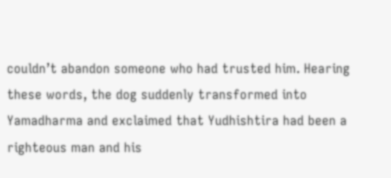couldn’t abandon someone who had trusted him. Hearing these words, the dog suddenly transformed into Yamadharma and exclaimed that Yudhishtira had been a righteous man and his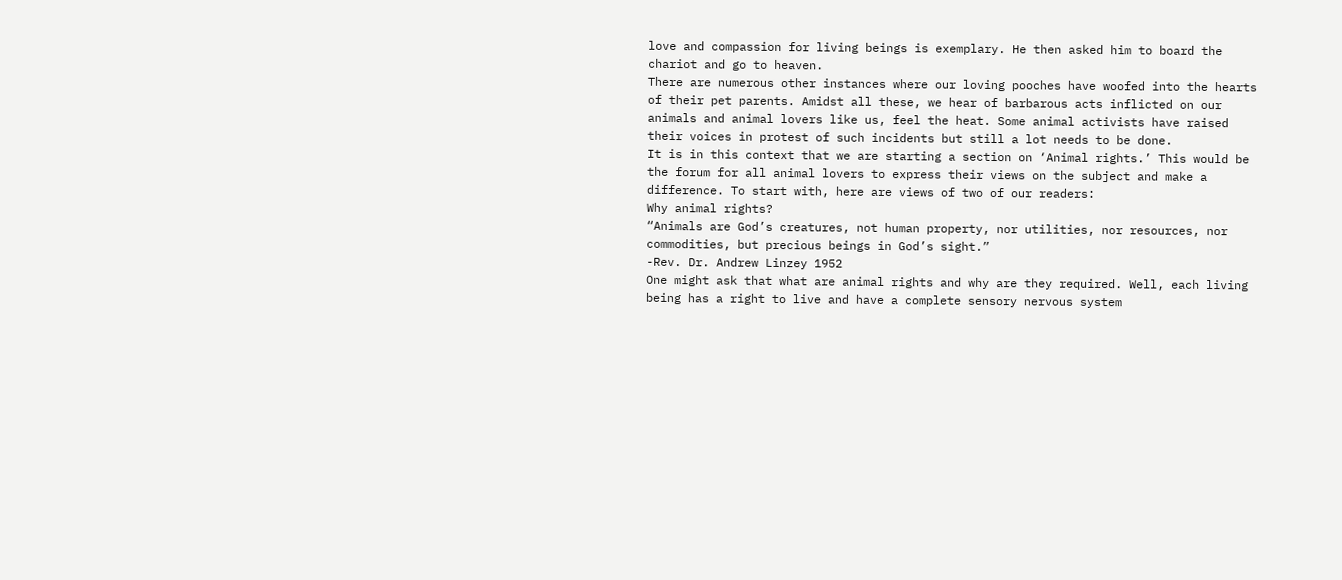love and compassion for living beings is exemplary. He then asked him to board the chariot and go to heaven.
There are numerous other instances where our loving pooches have woofed into the hearts of their pet parents. Amidst all these, we hear of barbarous acts inflicted on our animals and animal lovers like us, feel the heat. Some animal activists have raised their voices in protest of such incidents but still a lot needs to be done.
It is in this context that we are starting a section on ‘Animal rights.’ This would be the forum for all animal lovers to express their views on the subject and make a difference. To start with, here are views of two of our readers:
Why animal rights?
“Animals are God’s creatures, not human property, nor utilities, nor resources, nor commodities, but precious beings in God’s sight.”
-Rev. Dr. Andrew Linzey 1952
One might ask that what are animal rights and why are they required. Well, each living being has a right to live and have a complete sensory nervous system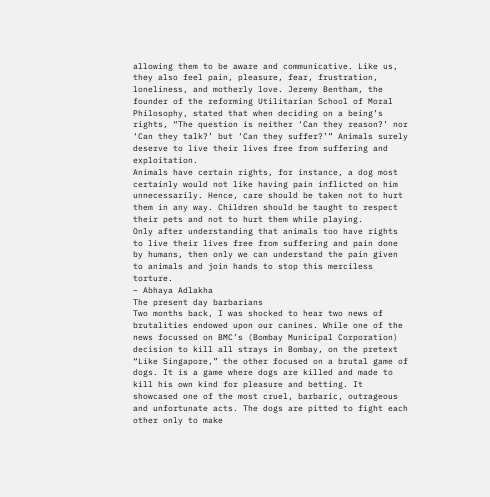allowing them to be aware and communicative. Like us, they also feel pain, pleasure, fear, frustration, loneliness, and motherly love. Jeremy Bentham, the founder of the reforming Utilitarian School of Moral Philosophy, stated that when deciding on a being’s rights, “The question is neither ‘Can they reason?’ nor ‘Can they talk?’ but ‘Can they suffer?’” Animals surely deserve to live their lives free from suffering and exploitation.
Animals have certain rights, for instance, a dog most certainly would not like having pain inflicted on him unnecessarily. Hence, care should be taken not to hurt them in any way. Children should be taught to respect their pets and not to hurt them while playing.
Only after understanding that animals too have rights to live their lives free from suffering and pain done by humans, then only we can understand the pain given to animals and join hands to stop this merciless torture.
– Abhaya Adlakha
The present day barbarians
Two months back, I was shocked to hear two news of brutalities endowed upon our canines. While one of the news focussed on BMC’s (Bombay Municipal Corporation) decision to kill all strays in Bombay, on the pretext “Like Singapore,” the other focused on a brutal game of dogs. It is a game where dogs are killed and made to kill his own kind for pleasure and betting. It showcased one of the most cruel, barbaric, outrageous and unfortunate acts. The dogs are pitted to fight each other only to make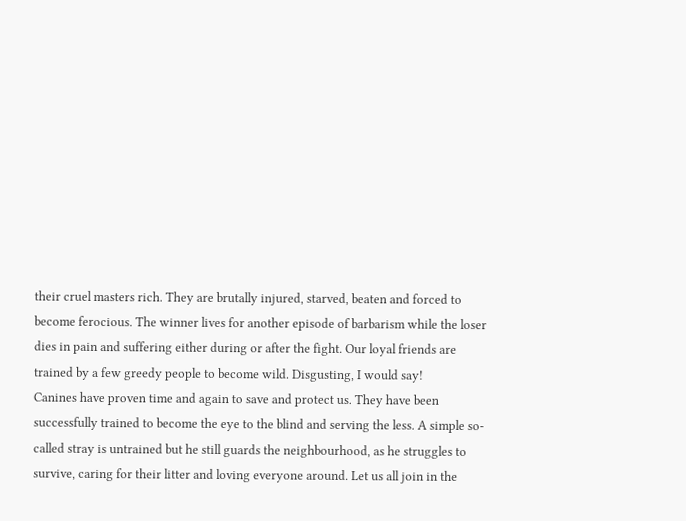their cruel masters rich. They are brutally injured, starved, beaten and forced to become ferocious. The winner lives for another episode of barbarism while the loser dies in pain and suffering either during or after the fight. Our loyal friends are trained by a few greedy people to become wild. Disgusting, I would say!
Canines have proven time and again to save and protect us. They have been successfully trained to become the eye to the blind and serving the less. A simple so-called stray is untrained but he still guards the neighbourhood, as he struggles to survive, caring for their litter and loving everyone around. Let us all join in the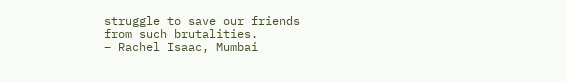struggle to save our friends from such brutalities.
– Rachel Isaac, Mumbai